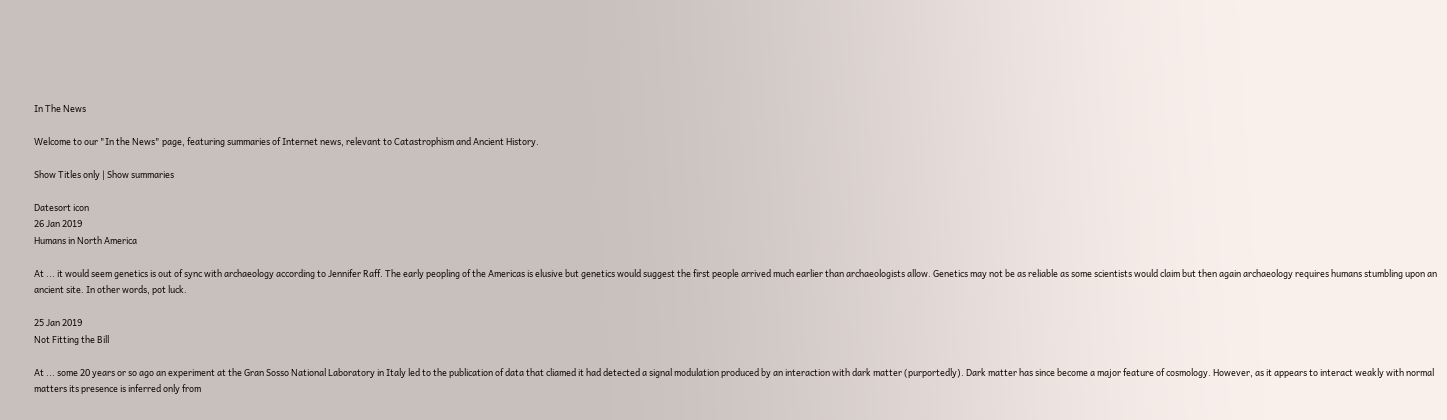In The News

Welcome to our "In the News" page, featuring summaries of Internet news, relevant to Catastrophism and Ancient History.

Show Titles only | Show summaries

Datesort icon
26 Jan 2019
Humans in North America

At ... it would seem genetics is out of sync with archaeology according to Jennifer Raff. The early peopling of the Americas is elusive but genetics would suggest the first people arrived much earlier than archaeologists allow. Genetics may not be as reliable as some scientists would claim but then again archaeology requires humans stumbling upon an ancient site. In other words, pot luck.

25 Jan 2019
Not Fitting the Bill

At ... some 20 years or so ago an experiment at the Gran Sosso National Laboratory in Italy led to the publication of data that cliamed it had detected a signal modulation produced by an interaction with dark matter (purportedly). Dark matter has since become a major feature of cosmology. However, as it appears to interact weakly with normal matters its presence is inferred only from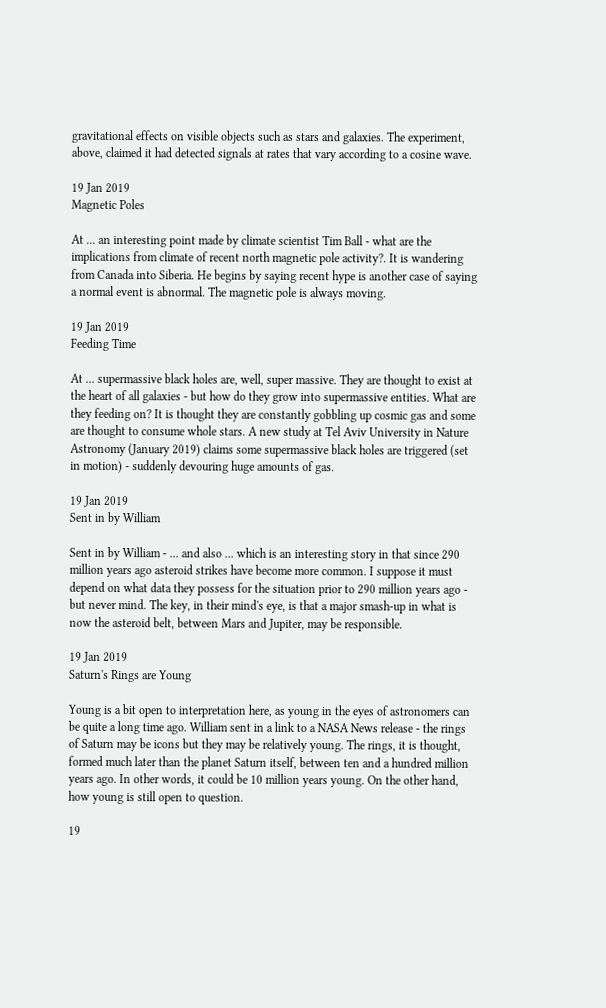gravitational effects on visible objects such as stars and galaxies. The experiment, above, claimed it had detected signals at rates that vary according to a cosine wave.

19 Jan 2019
Magnetic Poles

At ... an interesting point made by climate scientist Tim Ball - what are the implications from climate of recent north magnetic pole activity?. It is wandering from Canada into Siberia. He begins by saying recent hype is another case of saying a normal event is abnormal. The magnetic pole is always moving.

19 Jan 2019
Feeding Time

At ... supermassive black holes are, well, super massive. They are thought to exist at the heart of all galaxies - but how do they grow into supermassive entities. What are they feeding on? It is thought they are constantly gobbling up cosmic gas and some are thought to consume whole stars. A new study at Tel Aviv University in Nature Astronomy (January 2019) claims some supermassive black holes are triggered (set in motion) - suddenly devouring huge amounts of gas.

19 Jan 2019
Sent in by William

Sent in by William - ... and also ... which is an interesting story in that since 290 million years ago asteroid strikes have become more common. I suppose it must depend on what data they possess for the situation prior to 290 million years ago - but never mind. The key, in their mind's eye, is that a major smash-up in what is now the asteroid belt, between Mars and Jupiter, may be responsible.

19 Jan 2019
Saturn's Rings are Young

Young is a bit open to interpretation here, as young in the eyes of astronomers can be quite a long time ago. William sent in a link to a NASA News release - the rings of Saturn may be icons but they may be relatively young. The rings, it is thought, formed much later than the planet Saturn itself, between ten and a hundred million years ago. In other words, it could be 10 million years young. On the other hand, how young is still open to question.

19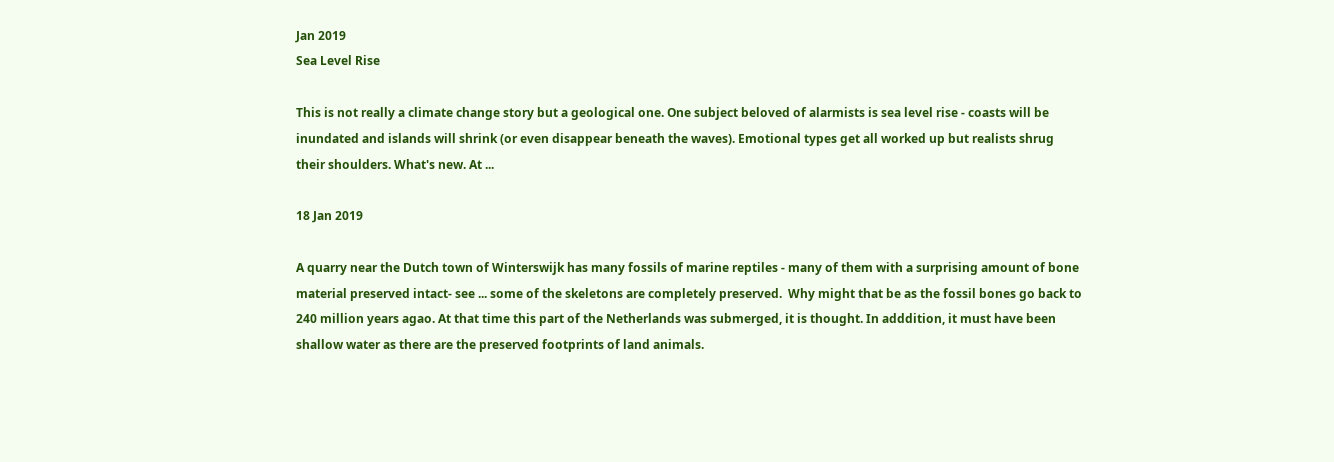Jan 2019
Sea Level Rise

This is not really a climate change story but a geological one. One subject beloved of alarmists is sea level rise - coasts will be inundated and islands will shrink (or even disappear beneath the waves). Emotional types get all worked up but realists shrug their shoulders. What's new. At ...

18 Jan 2019

A quarry near the Dutch town of Winterswijk has many fossils of marine reptiles - many of them with a surprising amount of bone material preserved intact- see ... some of the skeletons are completely preserved.  Why might that be as the fossil bones go back to 240 million years agao. At that time this part of the Netherlands was submerged, it is thought. In adddition, it must have been shallow water as there are the preserved footprints of land animals.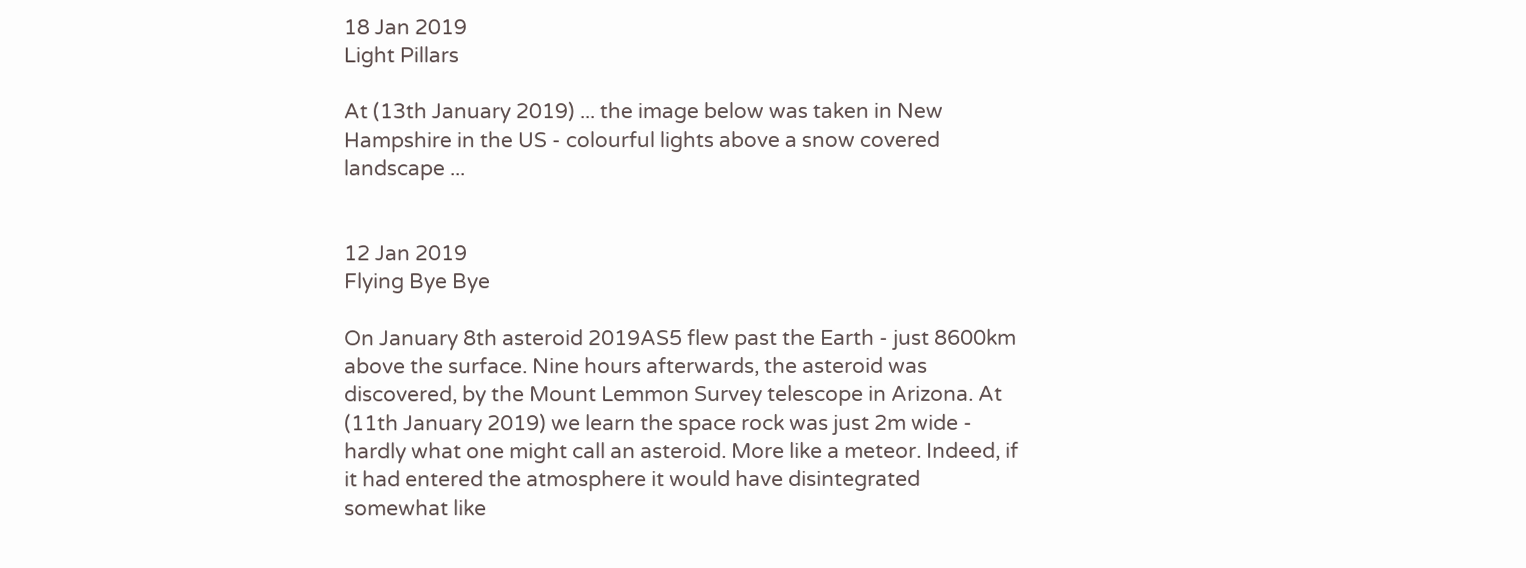18 Jan 2019
Light Pillars

At (13th January 2019) ... the image below was taken in New Hampshire in the US - colourful lights above a snow covered landscape ...


12 Jan 2019
Flying Bye Bye

On January 8th asteroid 2019AS5 flew past the Earth - just 8600km above the surface. Nine hours afterwards, the asteroid was discovered, by the Mount Lemmon Survey telescope in Arizona. At (11th January 2019) we learn the space rock was just 2m wide - hardly what one might call an asteroid. More like a meteor. Indeed, if it had entered the atmosphere it would have disintegrated somewhat like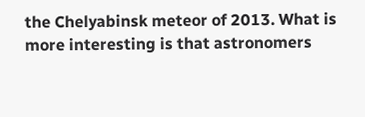the Chelyabinsk meteor of 2013. What is more interesting is that astronomers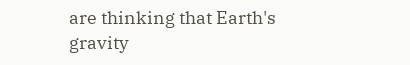are thinking that Earth's gravity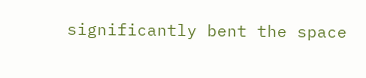significantly bent the space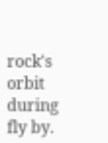rock's orbit during fly by.